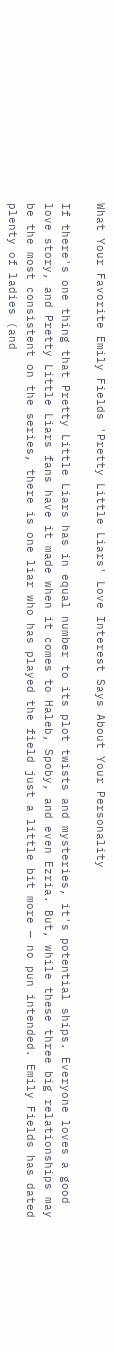What Your Favorite Emily Fields 'Pretty Little Liars' Love Interest Says About Your Personality

If there's one thing that Pretty Little Liars has in equal number to its plot twists and mysteries, it's potential ships. Everyone loves a good love story, and Pretty Little Liars fans have it made when it comes to Haleb, Spoby, and even Ezria. But, while these three big relationships may be the most consistent on the series, there is one liar who has played the field just a little bit more — no pun intended. Emily Fields has dated plenty of ladies (and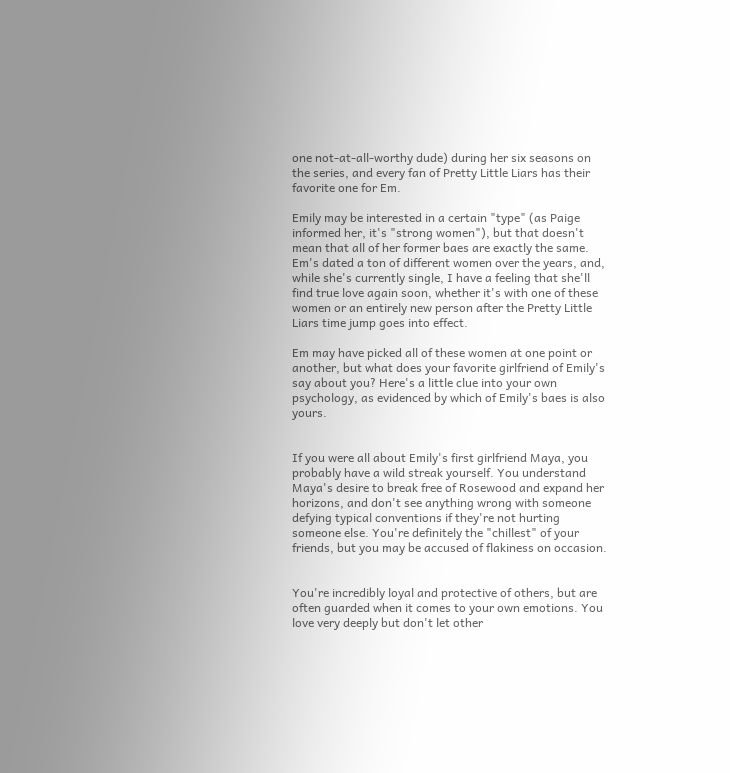one not-at-all-worthy dude) during her six seasons on the series, and every fan of Pretty Little Liars has their favorite one for Em.

Emily may be interested in a certain "type" (as Paige informed her, it's "strong women"), but that doesn't mean that all of her former baes are exactly the same. Em's dated a ton of different women over the years, and, while she's currently single, I have a feeling that she'll find true love again soon, whether it's with one of these women or an entirely new person after the Pretty Little Liars time jump goes into effect.

Em may have picked all of these women at one point or another, but what does your favorite girlfriend of Emily's say about you? Here's a little clue into your own psychology, as evidenced by which of Emily's baes is also yours.


If you were all about Emily's first girlfriend Maya, you probably have a wild streak yourself. You understand Maya's desire to break free of Rosewood and expand her horizons, and don't see anything wrong with someone defying typical conventions if they're not hurting someone else. You're definitely the "chillest" of your friends, but you may be accused of flakiness on occasion.


You're incredibly loyal and protective of others, but are often guarded when it comes to your own emotions. You love very deeply but don't let other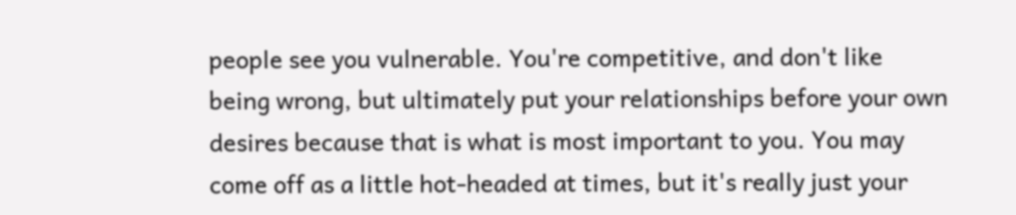people see you vulnerable. You're competitive, and don't like being wrong, but ultimately put your relationships before your own desires because that is what is most important to you. You may come off as a little hot-headed at times, but it's really just your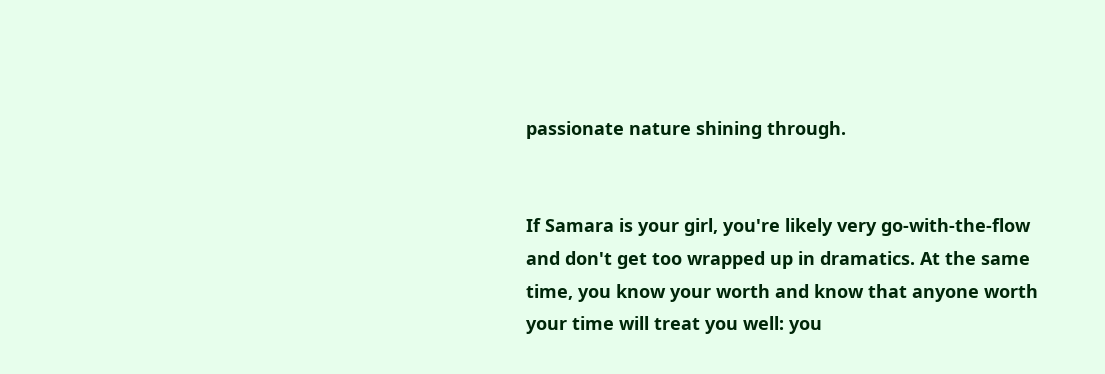passionate nature shining through.


If Samara is your girl, you're likely very go-with-the-flow and don't get too wrapped up in dramatics. At the same time, you know your worth and know that anyone worth your time will treat you well: you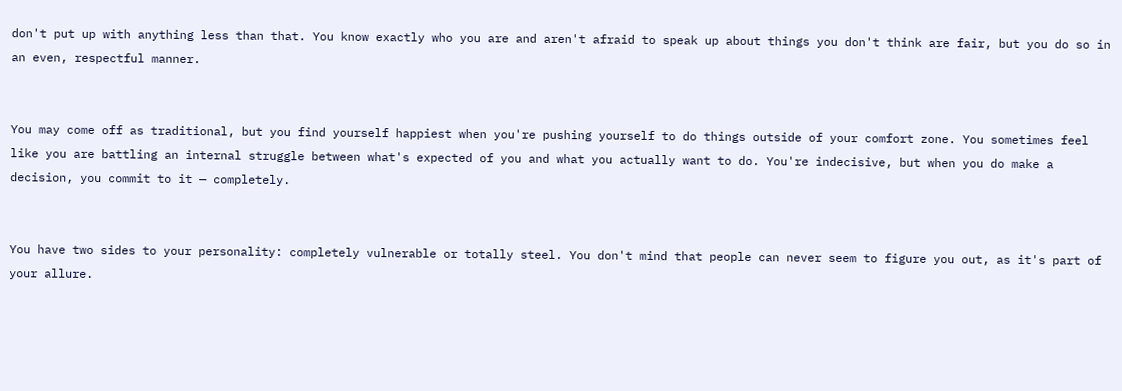don't put up with anything less than that. You know exactly who you are and aren't afraid to speak up about things you don't think are fair, but you do so in an even, respectful manner.


You may come off as traditional, but you find yourself happiest when you're pushing yourself to do things outside of your comfort zone. You sometimes feel like you are battling an internal struggle between what's expected of you and what you actually want to do. You're indecisive, but when you do make a decision, you commit to it — completely.


You have two sides to your personality: completely vulnerable or totally steel. You don't mind that people can never seem to figure you out, as it's part of your allure.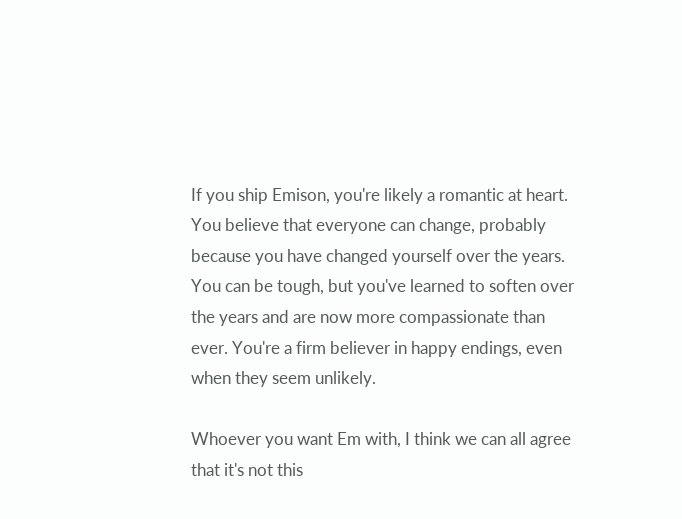If you ship Emison, you're likely a romantic at heart. You believe that everyone can change, probably because you have changed yourself over the years. You can be tough, but you've learned to soften over the years and are now more compassionate than ever. You're a firm believer in happy endings, even when they seem unlikely.

Whoever you want Em with, I think we can all agree that it's not this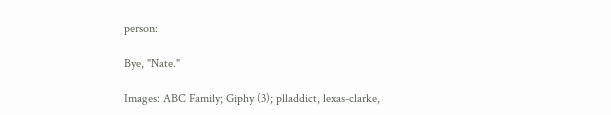person:

Bye, "Nate."

Images: ABC Family; Giphy (3); plladdict, lexas-clarke,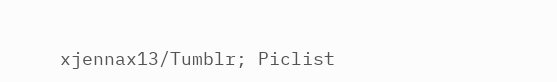xjennax13/Tumblr; Piclist